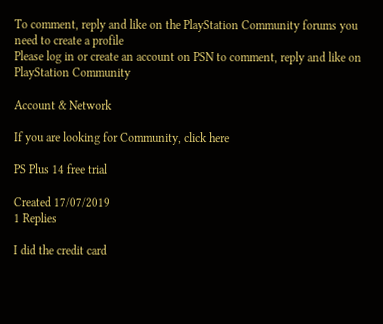To comment, reply and like on the PlayStation Community forums you need to create a profile
Please log in or create an account on PSN to comment, reply and like on PlayStation Community

Account & Network

If you are looking for Community, click here

PS Plus 14 free trial

Created 17/07/2019
1 Replies

I did the credit card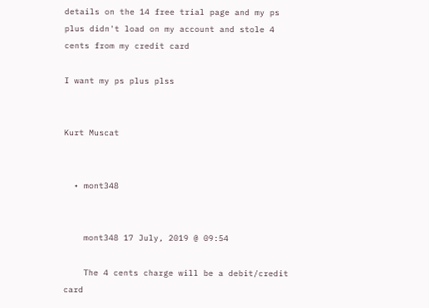details on the 14 free trial page and my ps plus didn't load on my account and stole 4 cents from my credit card

I want my ps plus plss


Kurt Muscat


  • mont348


    mont348 17 July, 2019 @ 09:54

    The 4 cents charge will be a debit/credit card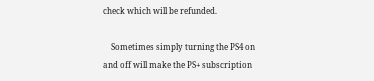check which will be refunded.

    Sometimes simply turning the PS4 on and off will make the PS+ subscription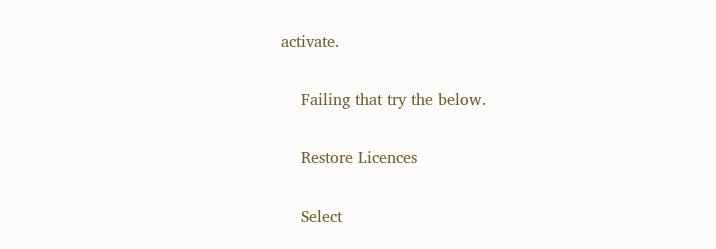activate.

    Failing that try the below.

    Restore Licences

    Select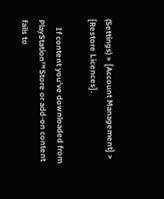(Settings) > [Account Management] > [Restore Licences].

    If content you've downloaded from PlayStation™Store or add-on content fails to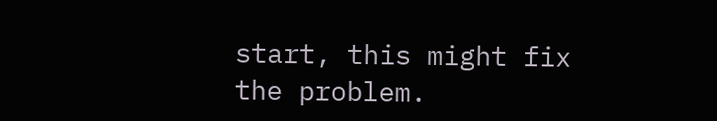start, this might fix the problem.